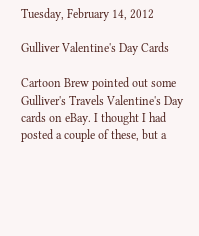Tuesday, February 14, 2012

Gulliver Valentine's Day Cards

Cartoon Brew pointed out some Gulliver's Travels Valentine's Day cards on eBay. I thought I had posted a couple of these, but a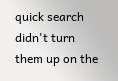quick search didn't turn them up on the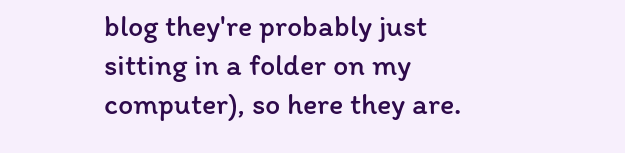blog they're probably just sitting in a folder on my computer), so here they are.